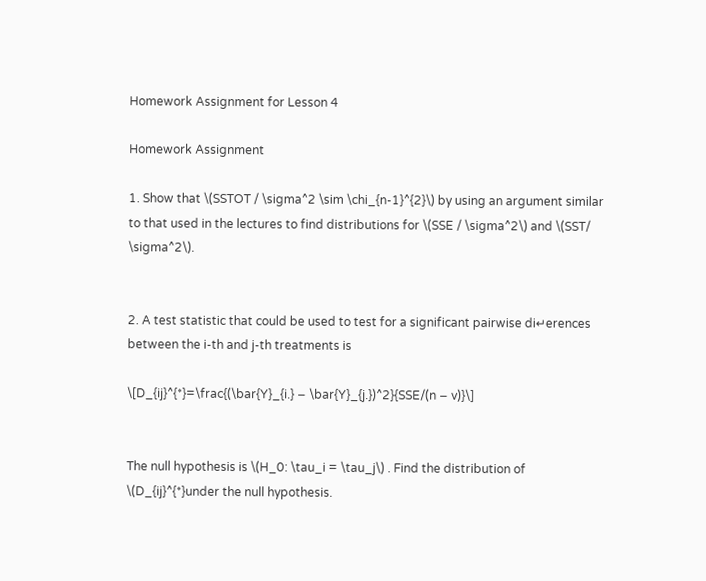Homework Assignment for Lesson 4

Homework Assignment

1. Show that \(SSTOT / \sigma^2 \sim \chi_{n-1}^{2}\) by using an argument similar to that used in the lectures to find distributions for \(SSE / \sigma^2\) and \(SST/ \sigma^2\).


2. A test statistic that could be used to test for a significant pairwise di↵erences between the i-th and j-th treatments is

\[D_{ij}^{*}=\frac{(\bar{Y}_{i.} − \bar{Y}_{j.})^2}{SSE/(n − v)}\]


The null hypothesis is \(H_0: \tau_i = \tau_j\) . Find the distribution of \(D_{ij}^{*}under the null hypothesis.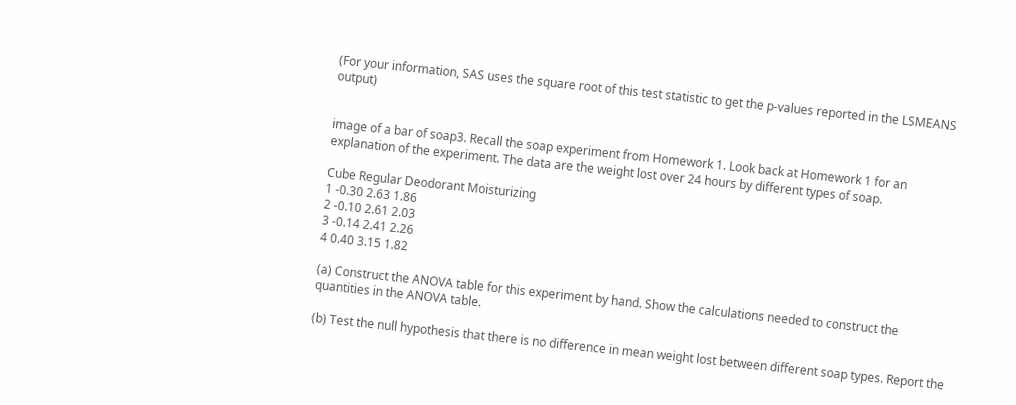(For your information, SAS uses the square root of this test statistic to get the p-values reported in the LSMEANS output)


image of a bar of soap3. Recall the soap experiment from Homework 1. Look back at Homework 1 for an explanation of the experiment. The data are the weight lost over 24 hours by different types of soap.

Cube Regular Deodorant Moisturizing
1 -0.30 2.63 1.86
2 -0.10 2.61 2.03
3 -0.14 2.41 2.26
4 0.40 3.15 1.82

(a) Construct the ANOVA table for this experiment by hand. Show the calculations needed to construct the quantities in the ANOVA table.

(b) Test the null hypothesis that there is no difference in mean weight lost between different soap types. Report the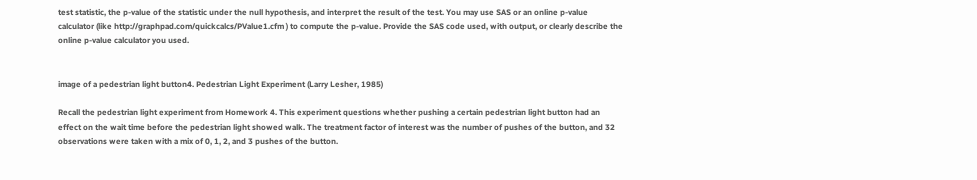test statistic, the p-value of the statistic under the null hypothesis, and interpret the result of the test. You may use SAS or an online p-value calculator (like http://graphpad.com/quickcalcs/PValue1.cfm ) to compute the p-value. Provide the SAS code used, with output, or clearly describe the online p-value calculator you used.


image of a pedestrian light button4. Pedestrian Light Experiment (Larry Lesher, 1985)

Recall the pedestrian light experiment from Homework 4. This experiment questions whether pushing a certain pedestrian light button had an effect on the wait time before the pedestrian light showed walk. The treatment factor of interest was the number of pushes of the button, and 32 observations were taken with a mix of 0, 1, 2, and 3 pushes of the button.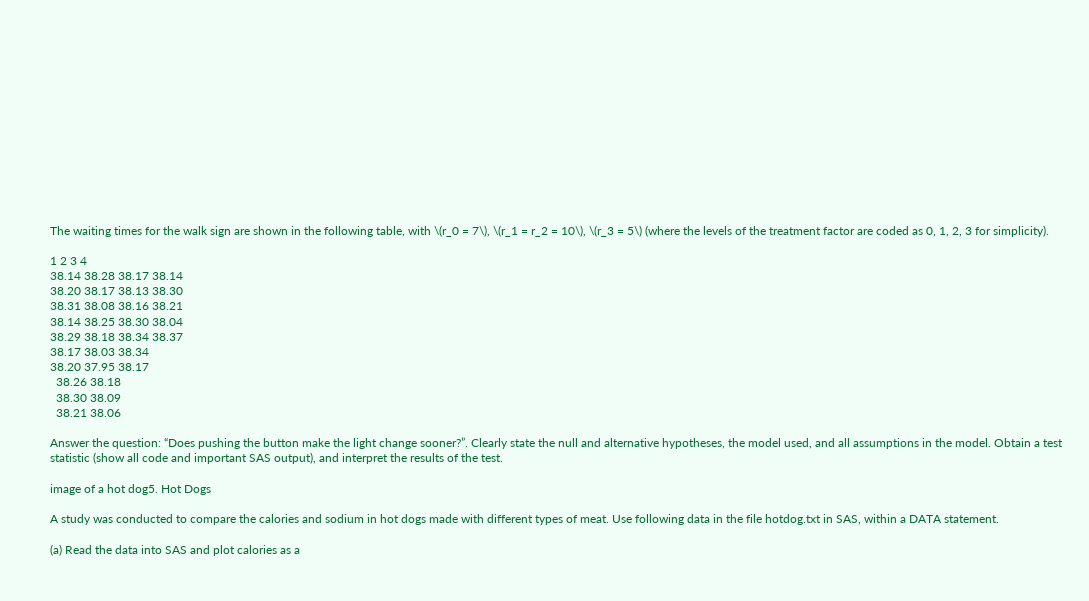The waiting times for the walk sign are shown in the following table, with \(r_0 = 7\), \(r_1 = r_2 = 10\), \(r_3 = 5\) (where the levels of the treatment factor are coded as 0, 1, 2, 3 for simplicity).

1 2 3 4
38.14 38.28 38.17 38.14
38.20 38.17 38.13 38.30
38.31 38.08 38.16 38.21
38.14 38.25 38.30 38.04
38.29 38.18 38.34 38.37
38.17 38.03 38.34
38.20 37.95 38.17
  38.26 38.18
  38.30 38.09
  38.21 38.06

Answer the question: “Does pushing the button make the light change sooner?”. Clearly state the null and alternative hypotheses, the model used, and all assumptions in the model. Obtain a test statistic (show all code and important SAS output), and interpret the results of the test.

image of a hot dog5. Hot Dogs

A study was conducted to compare the calories and sodium in hot dogs made with different types of meat. Use following data in the file hotdog.txt in SAS, within a DATA statement.

(a) Read the data into SAS and plot calories as a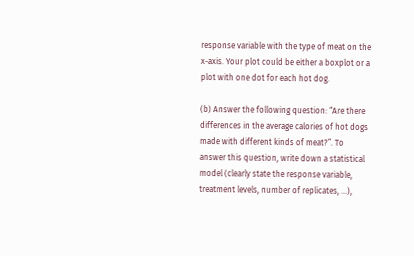response variable with the type of meat on the x-axis. Your plot could be either a boxplot or a plot with one dot for each hot dog.

(b) Answer the following question: “Are there differences in the average calories of hot dogs made with different kinds of meat?”. To answer this question, write down a statistical model (clearly state the response variable, treatment levels, number of replicates, ...),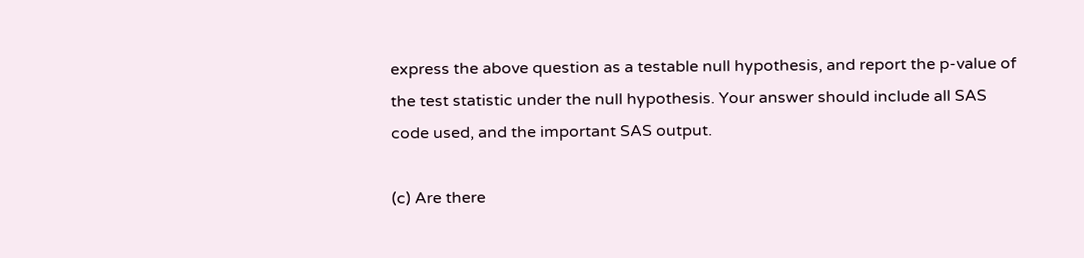express the above question as a testable null hypothesis, and report the p-value of the test statistic under the null hypothesis. Your answer should include all SAS code used, and the important SAS output.

(c) Are there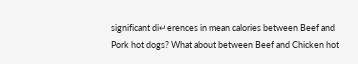significant di↵erences in mean calories between Beef and Pork hot dogs? What about between Beef and Chicken hot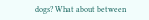dogs? What about between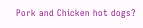Pork and Chicken hot dogs?